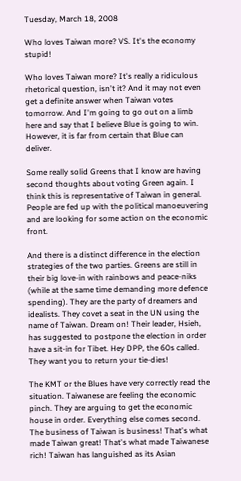Tuesday, March 18, 2008

Who loves Taiwan more? VS. It's the economy stupid!

Who loves Taiwan more? It's really a ridiculous rhetorical question, isn't it? And it may not even get a definite answer when Taiwan votes tomorrow. And I'm going to go out on a limb here and say that I believe Blue is going to win. However, it is far from certain that Blue can deliver.

Some really solid Greens that I know are having second thoughts about voting Green again. I think this is representative of Taiwan in general. People are fed up with the political manoeuvering and are looking for some action on the economic front.

And there is a distinct difference in the election strategies of the two parties. Greens are still in their big love-in with rainbows and peace-niks (while at the same time demanding more defence spending). They are the party of dreamers and idealists. They covet a seat in the UN using the name of Taiwan. Dream on! Their leader, Hsieh, has suggested to postpone the election in order have a sit-in for Tibet. Hey DPP, the 60s called. They want you to return your tie-dies!

The KMT or the Blues have very correctly read the situation. Taiwanese are feeling the economic pinch. They are arguing to get the economic house in order. Everything else comes second. The business of Taiwan is business! That's what made Taiwan great! That's what made Taiwanese rich! Taiwan has languished as its Asian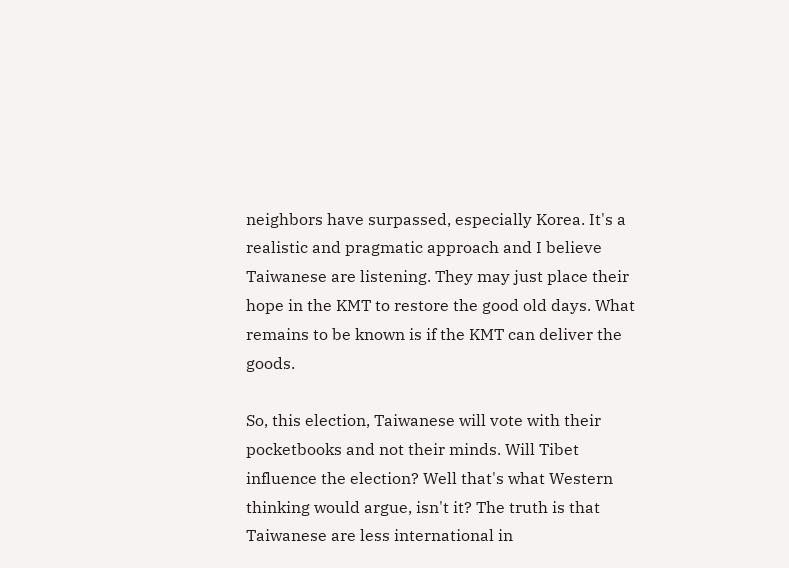neighbors have surpassed, especially Korea. It's a realistic and pragmatic approach and I believe Taiwanese are listening. They may just place their hope in the KMT to restore the good old days. What remains to be known is if the KMT can deliver the goods.

So, this election, Taiwanese will vote with their pocketbooks and not their minds. Will Tibet influence the election? Well that's what Western thinking would argue, isn't it? The truth is that Taiwanese are less international in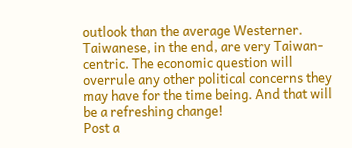outlook than the average Westerner. Taiwanese, in the end, are very Taiwan-centric. The economic question will overrule any other political concerns they may have for the time being. And that will be a refreshing change!
Post a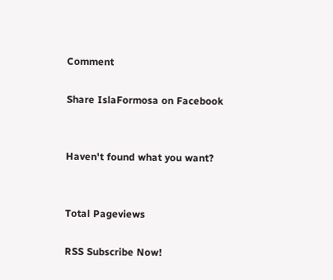Comment

Share IslaFormosa on Facebook


Haven't found what you want?


Total Pageviews

RSS Subscribe Now!